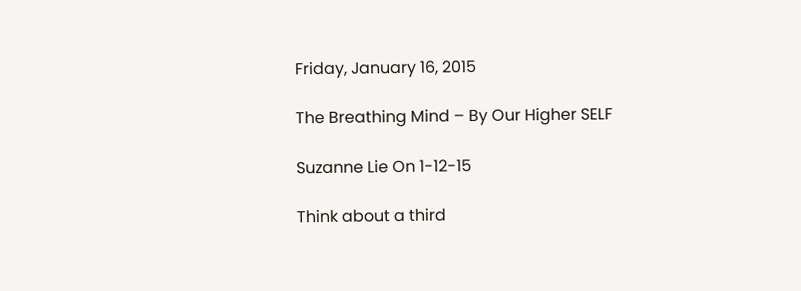Friday, January 16, 2015

The Breathing Mind – By Our Higher SELF

Suzanne Lie On 1-12-15

Think about a third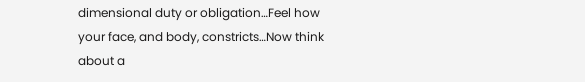dimensional duty or obligation…Feel how your face, and body, constricts…Now think about a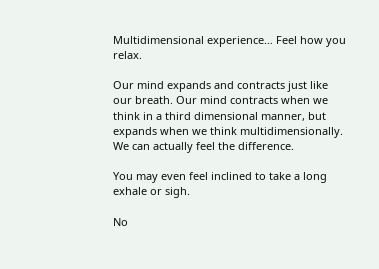Multidimensional experience… Feel how you relax.

Our mind expands and contracts just like our breath. Our mind contracts when we think in a third dimensional manner, but expands when we think multidimensionally. We can actually feel the difference.

You may even feel inclined to take a long exhale or sigh.

No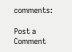comments:

Post a Comment